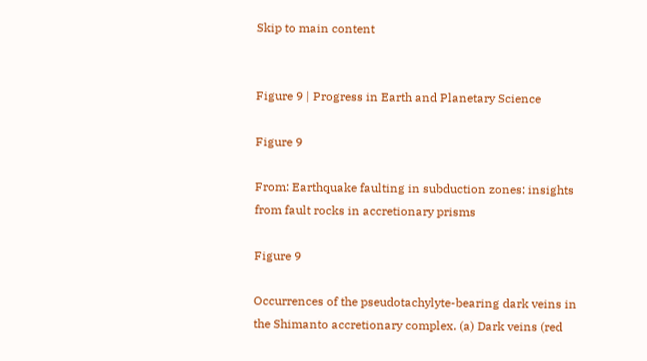Skip to main content


Figure 9 | Progress in Earth and Planetary Science

Figure 9

From: Earthquake faulting in subduction zones: insights from fault rocks in accretionary prisms

Figure 9

Occurrences of the pseudotachylyte-bearing dark veins in the Shimanto accretionary complex. (a) Dark veins (red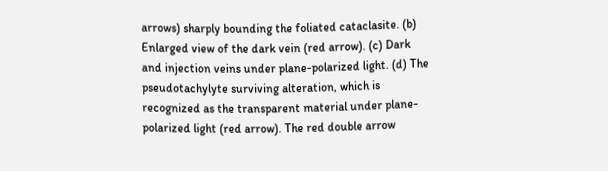arrows) sharply bounding the foliated cataclasite. (b) Enlarged view of the dark vein (red arrow). (c) Dark and injection veins under plane-polarized light. (d) The pseudotachylyte surviving alteration, which is recognized as the transparent material under plane-polarized light (red arrow). The red double arrow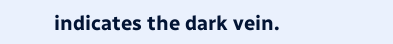indicates the dark vein.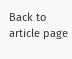Back to article page